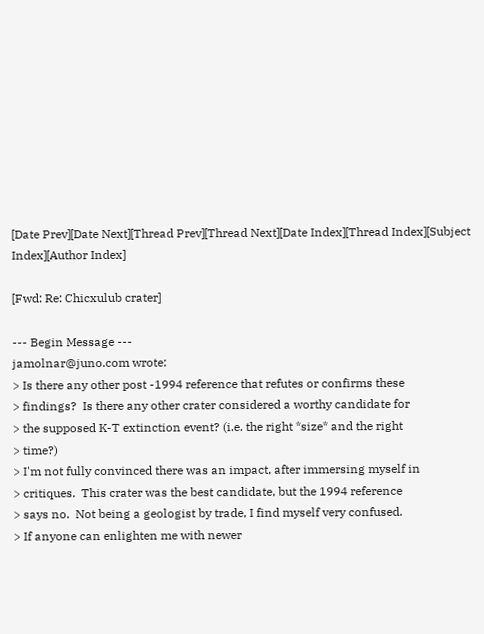[Date Prev][Date Next][Thread Prev][Thread Next][Date Index][Thread Index][Subject Index][Author Index]

[Fwd: Re: Chicxulub crater]

--- Begin Message ---
jamolnar@juno.com wrote:
> Is there any other post -1994 reference that refutes or confirms these
> findings?  Is there any other crater considered a worthy candidate for
> the supposed K-T extinction event? (i.e. the right *size* and the right
> time?)
> I'm not fully convinced there was an impact, after immersing myself in
> critiques.  This crater was the best candidate, but the 1994 reference
> says no.  Not being a geologist by trade, I find myself very confused.
> If anyone can enlighten me with newer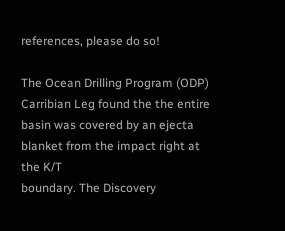references, please do so!

The Ocean Drilling Program (ODP) Carribian Leg found the the entire
basin was covered by an ejecta blanket from the impact right at the K/T
boundary. The Discovery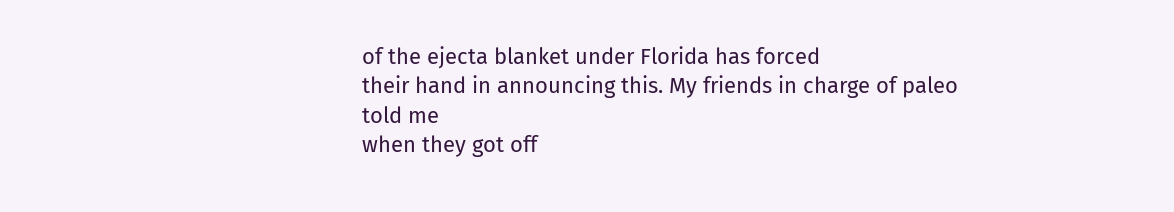of the ejecta blanket under Florida has forced
their hand in announcing this. My friends in charge of paleo told me
when they got off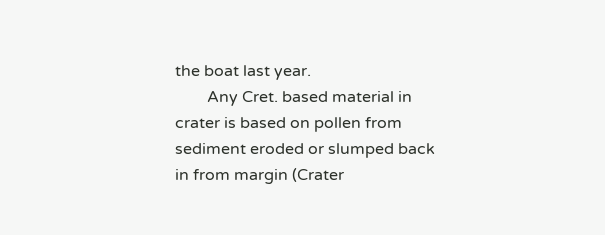the boat last year.
        Any Cret. based material in crater is based on pollen from
sediment eroded or slumped back in from margin (Crater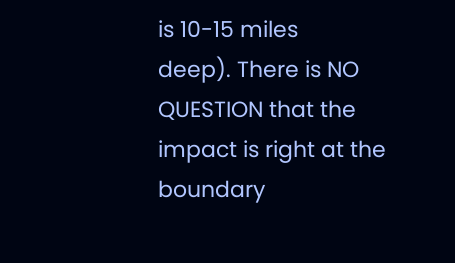is 10-15 miles
deep). There is NO QUESTION that the impact is right at the boundary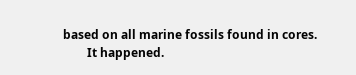based on all marine fossils found in cores.
        It happened.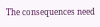The consequences need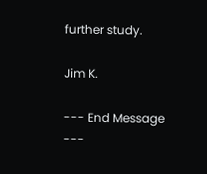further study.

Jim K.

--- End Message ---